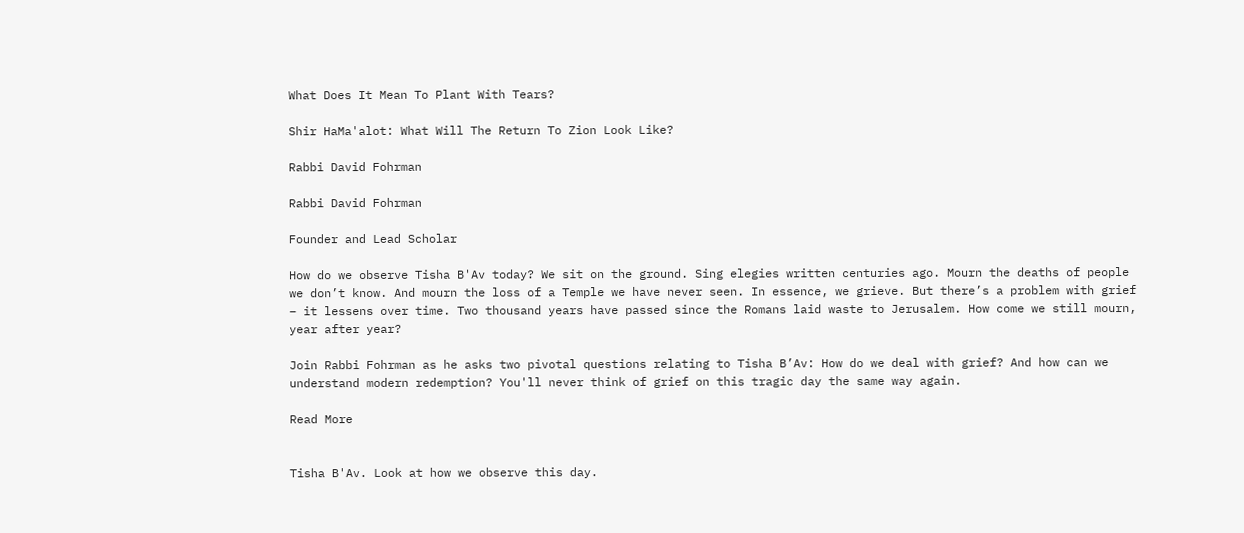What Does It Mean To Plant With Tears?

Shir HaMa'alot: What Will The Return To Zion Look Like?

Rabbi David Fohrman

Rabbi David Fohrman

Founder and Lead Scholar

How do we observe Tisha B'Av today? We sit on the ground. Sing elegies written centuries ago. Mourn the deaths of people we don’t know. And mourn the loss of a Temple we have never seen. In essence, we grieve. But there’s a problem with grief – it lessens over time. Two thousand years have passed since the Romans laid waste to Jerusalem. How come we still mourn, year after year?

Join Rabbi Fohrman as he asks two pivotal questions relating to Tisha B’Av: How do we deal with grief? And how can we understand modern redemption? You'll never think of grief on this tragic day the same way again.

Read More


Tisha B'Av. Look at how we observe this day.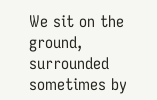We sit on the ground, surrounded sometimes by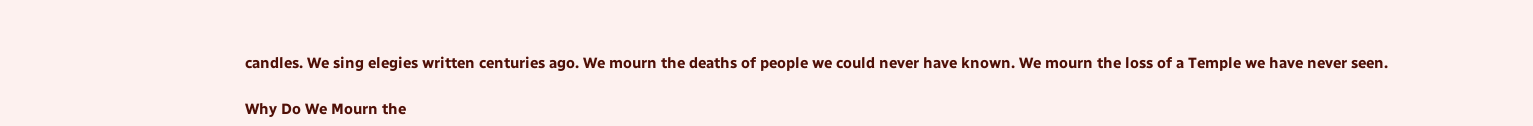candles. We sing elegies written centuries ago. We mourn the deaths of people we could never have known. We mourn the loss of a Temple we have never seen.

Why Do We Mourn the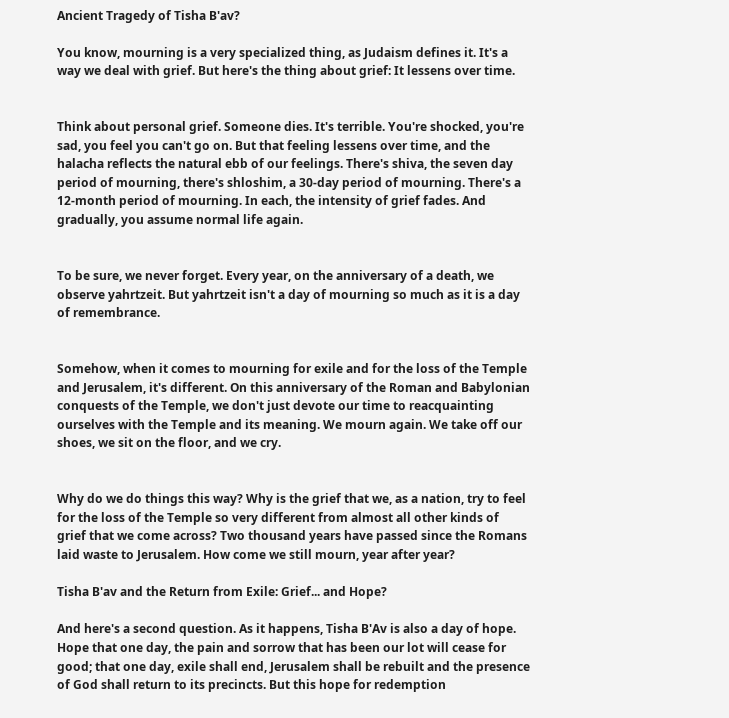Ancient Tragedy of Tisha B'av?

You know, mourning is a very specialized thing, as Judaism defines it. It's a way we deal with grief. But here's the thing about grief: It lessens over time.


Think about personal grief. Someone dies. It's terrible. You're shocked, you're sad, you feel you can't go on. But that feeling lessens over time, and the halacha reflects the natural ebb of our feelings. There's shiva, the seven day period of mourning, there's shloshim, a 30-day period of mourning. There's a 12-month period of mourning. In each, the intensity of grief fades. And gradually, you assume normal life again.


To be sure, we never forget. Every year, on the anniversary of a death, we observe yahrtzeit. But yahrtzeit isn't a day of mourning so much as it is a day of remembrance.


Somehow, when it comes to mourning for exile and for the loss of the Temple and Jerusalem, it's different. On this anniversary of the Roman and Babylonian conquests of the Temple, we don't just devote our time to reacquainting ourselves with the Temple and its meaning. We mourn again. We take off our shoes, we sit on the floor, and we cry.


Why do we do things this way? Why is the grief that we, as a nation, try to feel for the loss of the Temple so very different from almost all other kinds of grief that we come across? Two thousand years have passed since the Romans laid waste to Jerusalem. How come we still mourn, year after year?

Tisha B'av and the Return from Exile: Grief... and Hope?

And here's a second question. As it happens, Tisha B'Av is also a day of hope. Hope that one day, the pain and sorrow that has been our lot will cease for good; that one day, exile shall end, Jerusalem shall be rebuilt and the presence of God shall return to its precincts. But this hope for redemption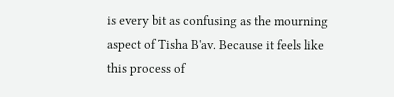is every bit as confusing as the mourning aspect of Tisha B'av. Because it feels like this process of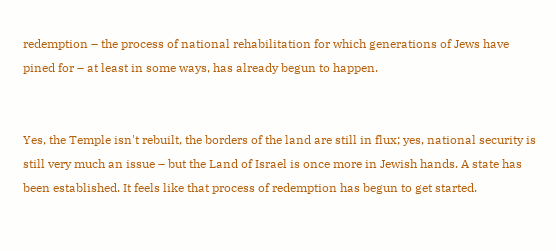redemption – the process of national rehabilitation for which generations of Jews have pined for – at least in some ways, has already begun to happen.


Yes, the Temple isn't rebuilt, the borders of the land are still in flux; yes, national security is still very much an issue – but the Land of Israel is once more in Jewish hands. A state has been established. It feels like that process of redemption has begun to get started.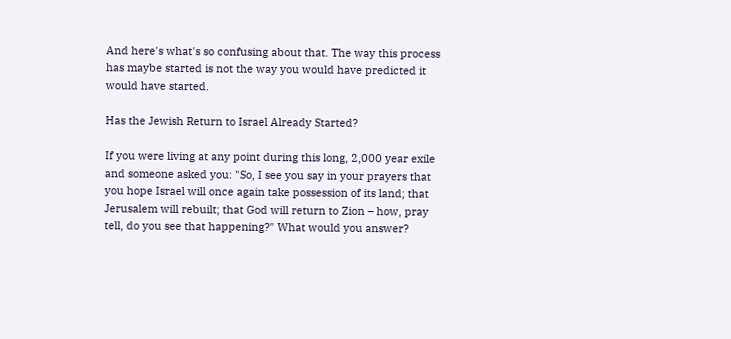And here's what's so confusing about that. The way this process has maybe started is not the way you would have predicted it would have started.

Has the Jewish Return to Israel Already Started?

If you were living at any point during this long, 2,000 year exile and someone asked you: "So, I see you say in your prayers that you hope Israel will once again take possession of its land; that Jerusalem will rebuilt; that God will return to Zion – how, pray tell, do you see that happening?" What would you answer?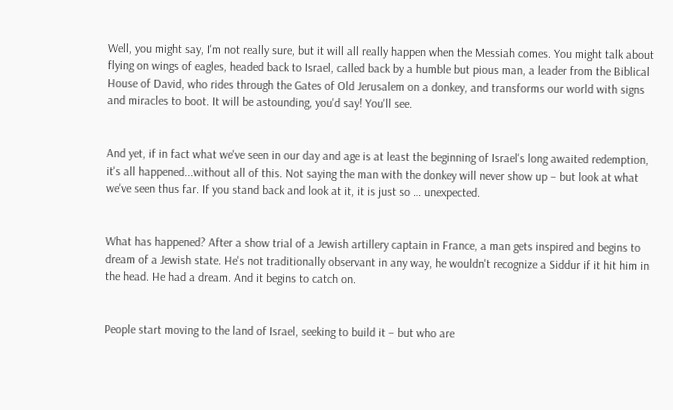Well, you might say, I'm not really sure, but it will all really happen when the Messiah comes. You might talk about flying on wings of eagles, headed back to Israel, called back by a humble but pious man, a leader from the Biblical House of David, who rides through the Gates of Old Jerusalem on a donkey, and transforms our world with signs and miracles to boot. It will be astounding, you'd say! You'll see.


And yet, if in fact what we've seen in our day and age is at least the beginning of Israel's long awaited redemption, it's all happened...without all of this. Not saying the man with the donkey will never show up – but look at what we've seen thus far. If you stand back and look at it, it is just so … unexpected.


What has happened? After a show trial of a Jewish artillery captain in France, a man gets inspired and begins to dream of a Jewish state. He's not traditionally observant in any way, he wouldn't recognize a Siddur if it hit him in the head. He had a dream. And it begins to catch on.


People start moving to the land of Israel, seeking to build it – but who are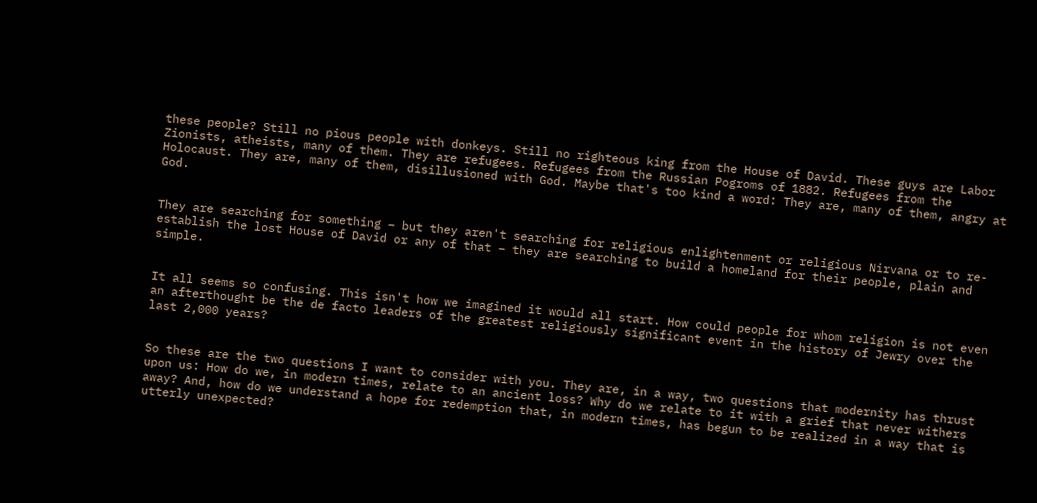these people? Still no pious people with donkeys. Still no righteous king from the House of David. These guys are Labor Zionists, atheists, many of them. They are refugees. Refugees from the Russian Pogroms of 1882. Refugees from the Holocaust. They are, many of them, disillusioned with God. Maybe that's too kind a word: They are, many of them, angry at God.


They are searching for something – but they aren't searching for religious enlightenment or religious Nirvana or to re-establish the lost House of David or any of that – they are searching to build a homeland for their people, plain and simple.


It all seems so confusing. This isn't how we imagined it would all start. How could people for whom religion is not even an afterthought be the de facto leaders of the greatest religiously significant event in the history of Jewry over the last 2,000 years?


So these are the two questions I want to consider with you. They are, in a way, two questions that modernity has thrust upon us: How do we, in modern times, relate to an ancient loss? Why do we relate to it with a grief that never withers away? And, how do we understand a hope for redemption that, in modern times, has begun to be realized in a way that is utterly unexpected?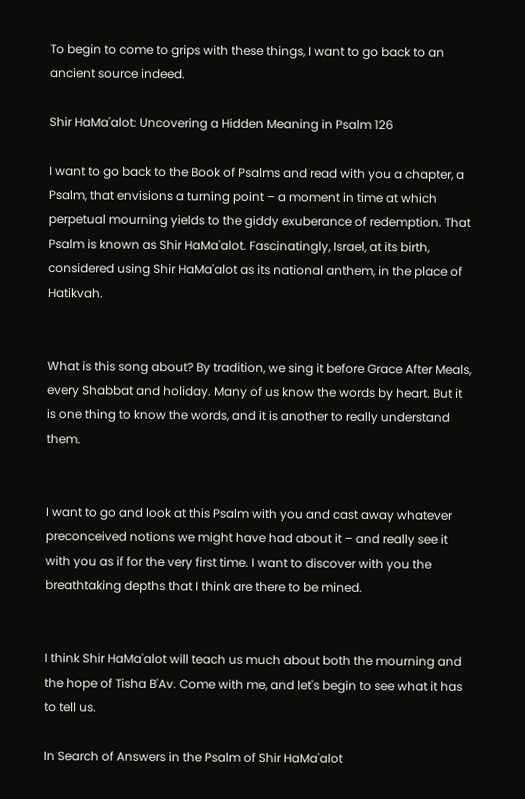To begin to come to grips with these things, I want to go back to an ancient source indeed.

Shir HaMa'alot: Uncovering a Hidden Meaning in Psalm 126

I want to go back to the Book of Psalms and read with you a chapter, a Psalm, that envisions a turning point – a moment in time at which perpetual mourning yields to the giddy exuberance of redemption. That Psalm is known as Shir HaMa'alot. Fascinatingly, Israel, at its birth, considered using Shir HaMa'alot as its national anthem, in the place of Hatikvah.


What is this song about? By tradition, we sing it before Grace After Meals, every Shabbat and holiday. Many of us know the words by heart. But it is one thing to know the words, and it is another to really understand them.


I want to go and look at this Psalm with you and cast away whatever preconceived notions we might have had about it – and really see it with you as if for the very first time. I want to discover with you the breathtaking depths that I think are there to be mined.


I think Shir HaMa'alot will teach us much about both the mourning and the hope of Tisha B'Av. Come with me, and let's begin to see what it has to tell us.

In Search of Answers in the Psalm of Shir HaMa'alot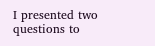I presented two questions to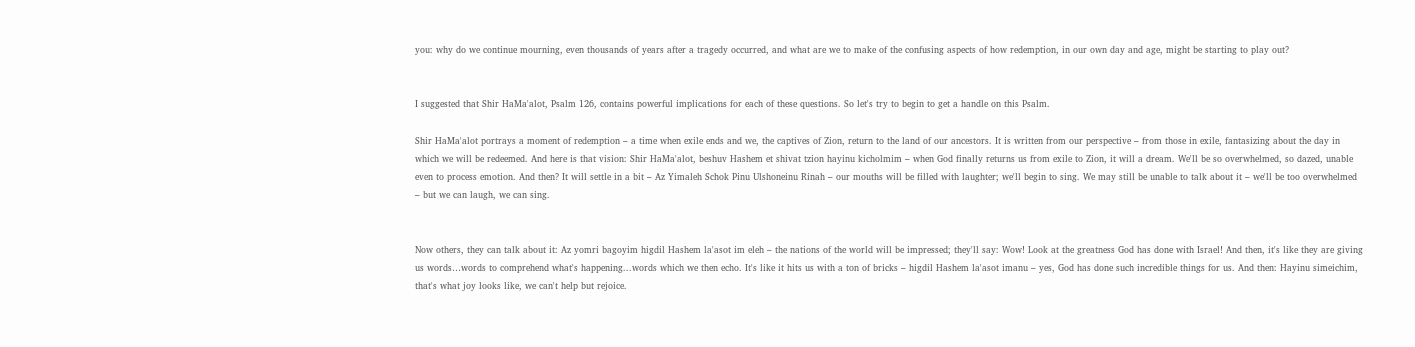you: why do we continue mourning, even thousands of years after a tragedy occurred, and what are we to make of the confusing aspects of how redemption, in our own day and age, might be starting to play out?


I suggested that Shir HaMa'alot, Psalm 126, contains powerful implications for each of these questions. So let's try to begin to get a handle on this Psalm.

Shir HaMa'alot portrays a moment of redemption – a time when exile ends and we, the captives of Zion, return to the land of our ancestors. It is written from our perspective – from those in exile, fantasizing about the day in which we will be redeemed. And here is that vision: Shir HaMa'alot, beshuv Hashem et shivat tzion hayinu kicholmim – when God finally returns us from exile to Zion, it will a dream. We'll be so overwhelmed, so dazed, unable even to process emotion. And then? It will settle in a bit – Az Yimaleh Schok Pinu Ulshoneinu Rinah – our mouths will be filled with laughter; we'll begin to sing. We may still be unable to talk about it – we'll be too overwhelmed – but we can laugh, we can sing.


Now others, they can talk about it: Az yomri bagoyim higdil Hashem la'asot im eleh – the nations of the world will be impressed; they'll say: Wow! Look at the greatness God has done with Israel! And then, it's like they are giving us words…words to comprehend what's happening...words which we then echo. It's like it hits us with a ton of bricks – higdil Hashem la'asot imanu – yes, God has done such incredible things for us. And then: Hayinu simeichim, that's what joy looks like, we can't help but rejoice.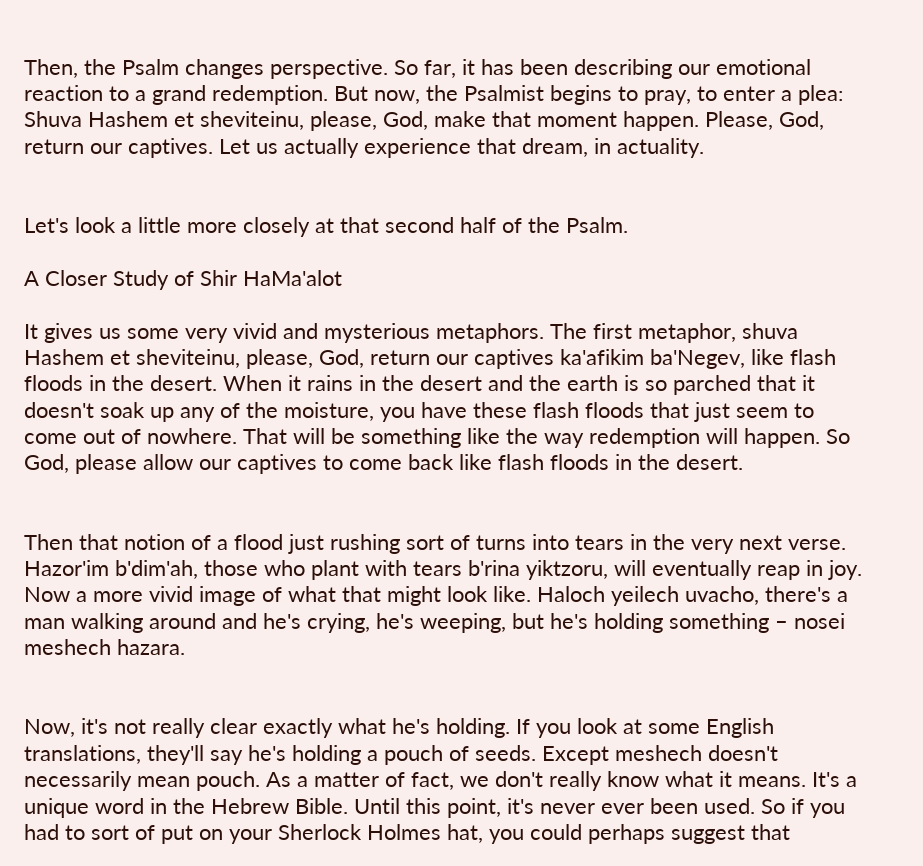Then, the Psalm changes perspective. So far, it has been describing our emotional reaction to a grand redemption. But now, the Psalmist begins to pray, to enter a plea: Shuva Hashem et sheviteinu, please, God, make that moment happen. Please, God, return our captives. Let us actually experience that dream, in actuality.


Let's look a little more closely at that second half of the Psalm.

A Closer Study of Shir HaMa'alot

It gives us some very vivid and mysterious metaphors. The first metaphor, shuva Hashem et sheviteinu, please, God, return our captives ka'afikim ba'Negev, like flash floods in the desert. When it rains in the desert and the earth is so parched that it doesn't soak up any of the moisture, you have these flash floods that just seem to come out of nowhere. That will be something like the way redemption will happen. So God, please allow our captives to come back like flash floods in the desert.


Then that notion of a flood just rushing sort of turns into tears in the very next verse. Hazor'im b'dim'ah, those who plant with tears b'rina yiktzoru, will eventually reap in joy. Now a more vivid image of what that might look like. Haloch yeilech uvacho, there's a man walking around and he's crying, he's weeping, but he's holding something – nosei meshech hazara.


Now, it's not really clear exactly what he's holding. If you look at some English translations, they'll say he's holding a pouch of seeds. Except meshech doesn't necessarily mean pouch. As a matter of fact, we don't really know what it means. It's a unique word in the Hebrew Bible. Until this point, it's never ever been used. So if you had to sort of put on your Sherlock Holmes hat, you could perhaps suggest that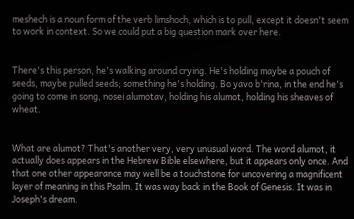meshech is a noun form of the verb limshoch, which is to pull, except it doesn't seem to work in context. So we could put a big question mark over here.


There's this person, he's walking around crying. He's holding maybe a pouch of seeds, maybe pulled seeds; something he's holding. Bo yavo b'rina, in the end he's going to come in song, nosei alumotav, holding his alumot, holding his sheaves of wheat.


What are alumot? That's another very, very unusual word. The word alumot, it actually does appears in the Hebrew Bible elsewhere, but it appears only once. And that one other appearance may well be a touchstone for uncovering a magnificent layer of meaning in this Psalm. It was way back in the Book of Genesis. It was in Joseph's dream.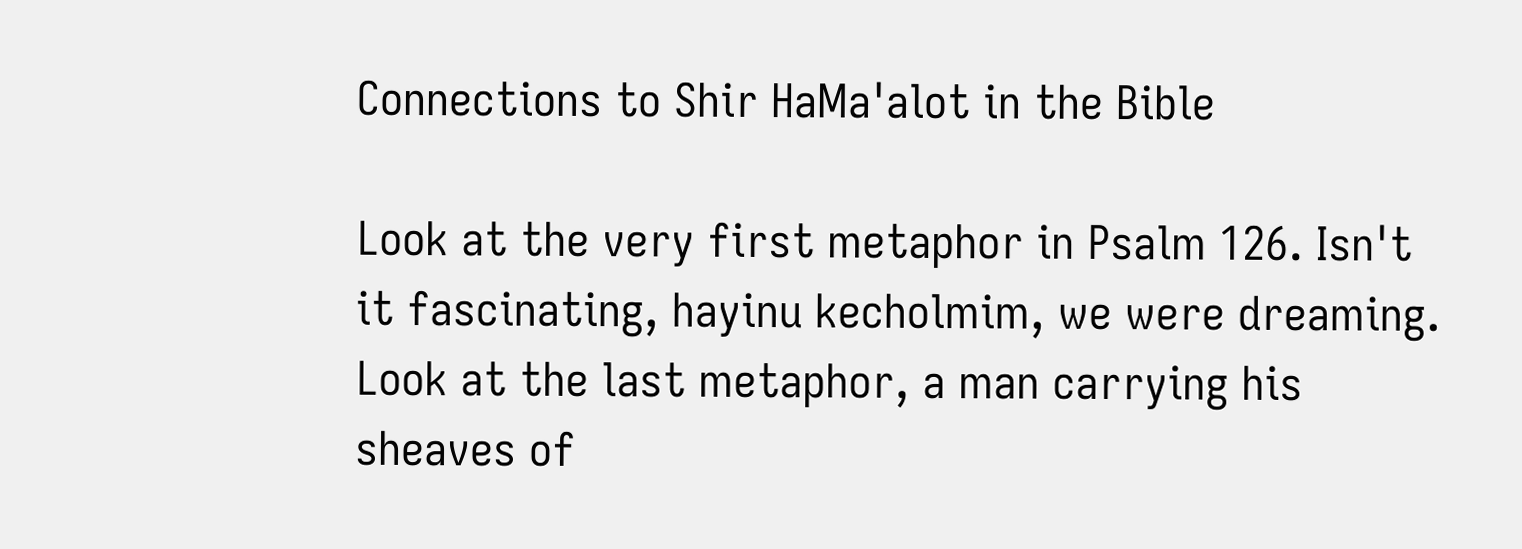Connections to Shir HaMa'alot in the Bible

Look at the very first metaphor in Psalm 126. Isn't it fascinating, hayinu kecholmim, we were dreaming. Look at the last metaphor, a man carrying his sheaves of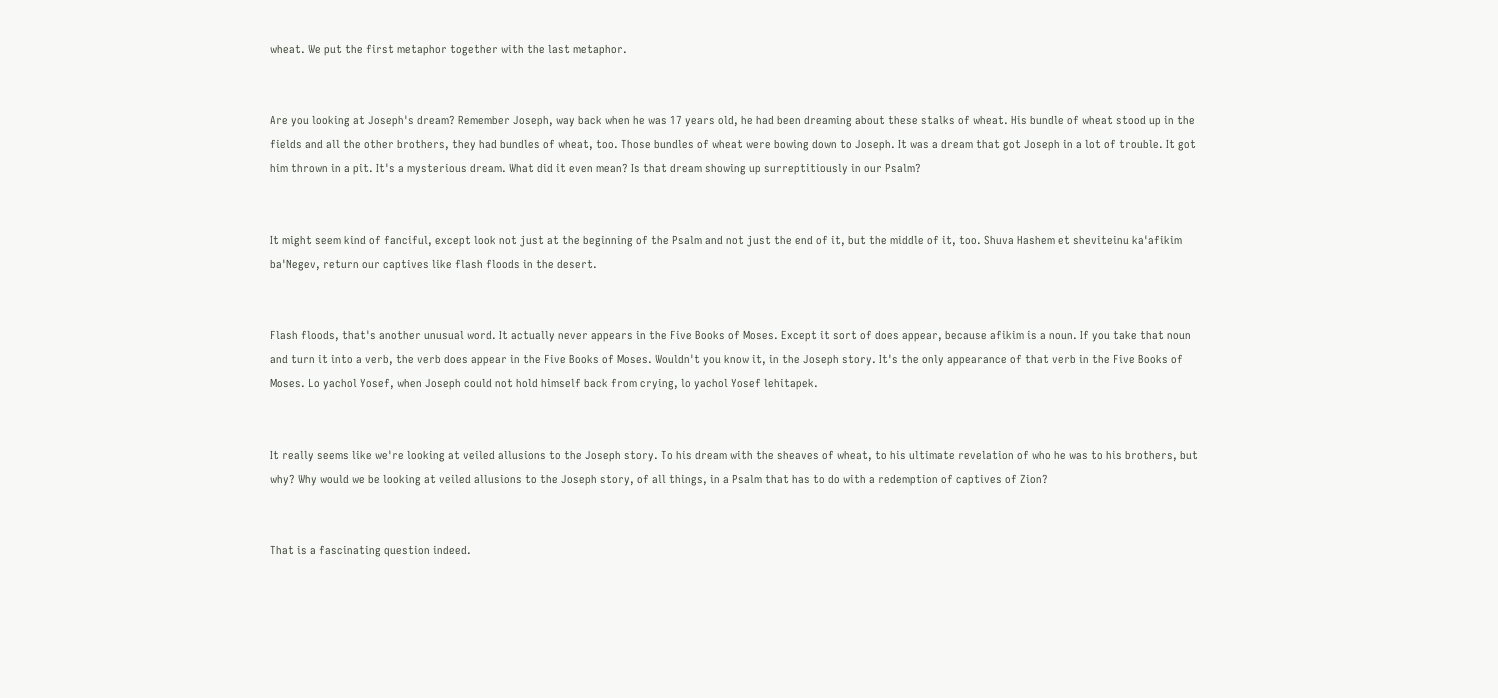wheat. We put the first metaphor together with the last metaphor.


Are you looking at Joseph's dream? Remember Joseph, way back when he was 17 years old, he had been dreaming about these stalks of wheat. His bundle of wheat stood up in the fields and all the other brothers, they had bundles of wheat, too. Those bundles of wheat were bowing down to Joseph. It was a dream that got Joseph in a lot of trouble. It got him thrown in a pit. It's a mysterious dream. What did it even mean? Is that dream showing up surreptitiously in our Psalm?


It might seem kind of fanciful, except look not just at the beginning of the Psalm and not just the end of it, but the middle of it, too. Shuva Hashem et sheviteinu ka'afikim ba'Negev, return our captives like flash floods in the desert.


Flash floods, that's another unusual word. It actually never appears in the Five Books of Moses. Except it sort of does appear, because afikim is a noun. If you take that noun and turn it into a verb, the verb does appear in the Five Books of Moses. Wouldn't you know it, in the Joseph story. It's the only appearance of that verb in the Five Books of Moses. Lo yachol Yosef, when Joseph could not hold himself back from crying, lo yachol Yosef lehitapek.


It really seems like we're looking at veiled allusions to the Joseph story. To his dream with the sheaves of wheat, to his ultimate revelation of who he was to his brothers, but why? Why would we be looking at veiled allusions to the Joseph story, of all things, in a Psalm that has to do with a redemption of captives of Zion?


That is a fascinating question indeed.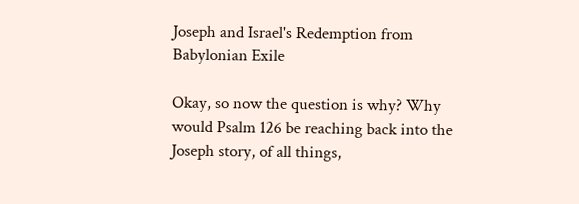Joseph and Israel's Redemption from Babylonian Exile

Okay, so now the question is why? Why would Psalm 126 be reaching back into the Joseph story, of all things,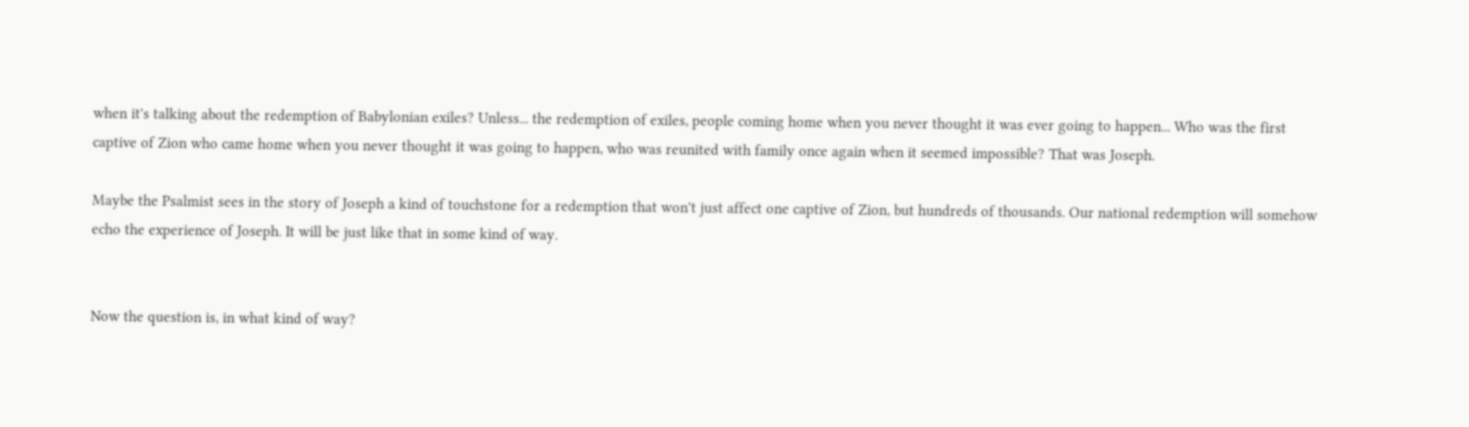when it's talking about the redemption of Babylonian exiles? Unless... the redemption of exiles, people coming home when you never thought it was ever going to happen... Who was the first captive of Zion who came home when you never thought it was going to happen, who was reunited with family once again when it seemed impossible? That was Joseph.

Maybe the Psalmist sees in the story of Joseph a kind of touchstone for a redemption that won't just affect one captive of Zion, but hundreds of thousands. Our national redemption will somehow echo the experience of Joseph. It will be just like that in some kind of way.


Now the question is, in what kind of way?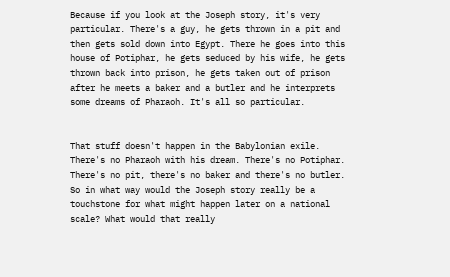Because if you look at the Joseph story, it's very particular. There's a guy, he gets thrown in a pit and then gets sold down into Egypt. There he goes into this house of Potiphar, he gets seduced by his wife, he gets thrown back into prison, he gets taken out of prison after he meets a baker and a butler and he interprets some dreams of Pharaoh. It's all so particular.


That stuff doesn't happen in the Babylonian exile. There's no Pharaoh with his dream. There's no Potiphar. There's no pit, there's no baker and there's no butler. So in what way would the Joseph story really be a touchstone for what might happen later on a national scale? What would that really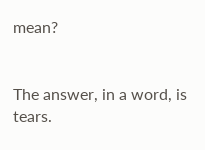mean?


The answer, in a word, is tears.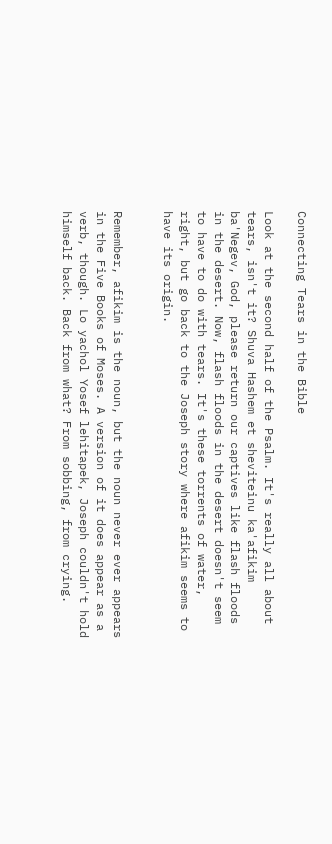Connecting Tears in the Bible

Look at the second half of the Psalm. It's really all about tears, isn't it? Shuva Hashem et sheviteinu ka'afikim ba'Negev, God, please return our captives like flash floods in the desert. Now, flash floods in the desert doesn't seem to have to do with tears. It's these torrents of water, right, but go back to the Joseph story where afikim seems to have its origin.


Remember, afikim is the noun, but the noun never ever appears in the Five Books of Moses. A version of it does appear as a verb, though. Lo yachol Yosef lehitapek, Joseph couldn't hold himself back. Back from what? From sobbing, from crying.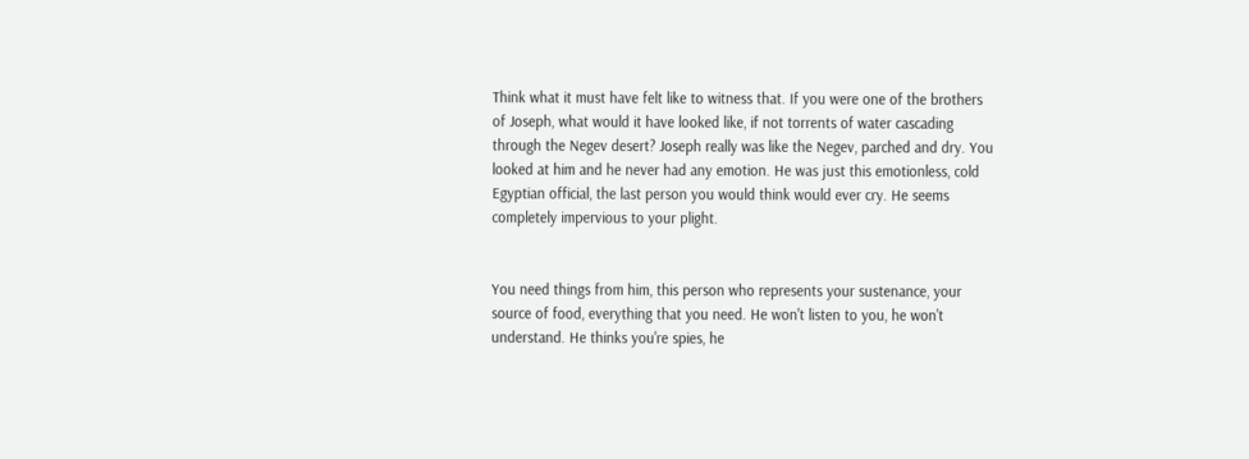Think what it must have felt like to witness that. If you were one of the brothers of Joseph, what would it have looked like, if not torrents of water cascading through the Negev desert? Joseph really was like the Negev, parched and dry. You looked at him and he never had any emotion. He was just this emotionless, cold Egyptian official, the last person you would think would ever cry. He seems completely impervious to your plight.


You need things from him, this person who represents your sustenance, your source of food, everything that you need. He won't listen to you, he won't understand. He thinks you're spies, he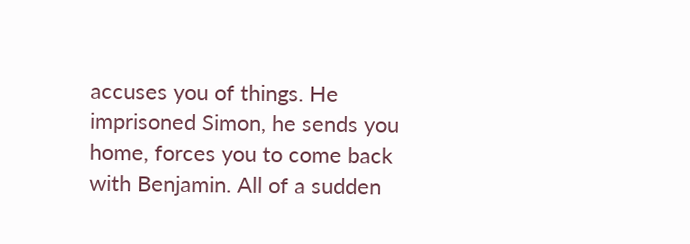accuses you of things. He imprisoned Simon, he sends you home, forces you to come back with Benjamin. All of a sudden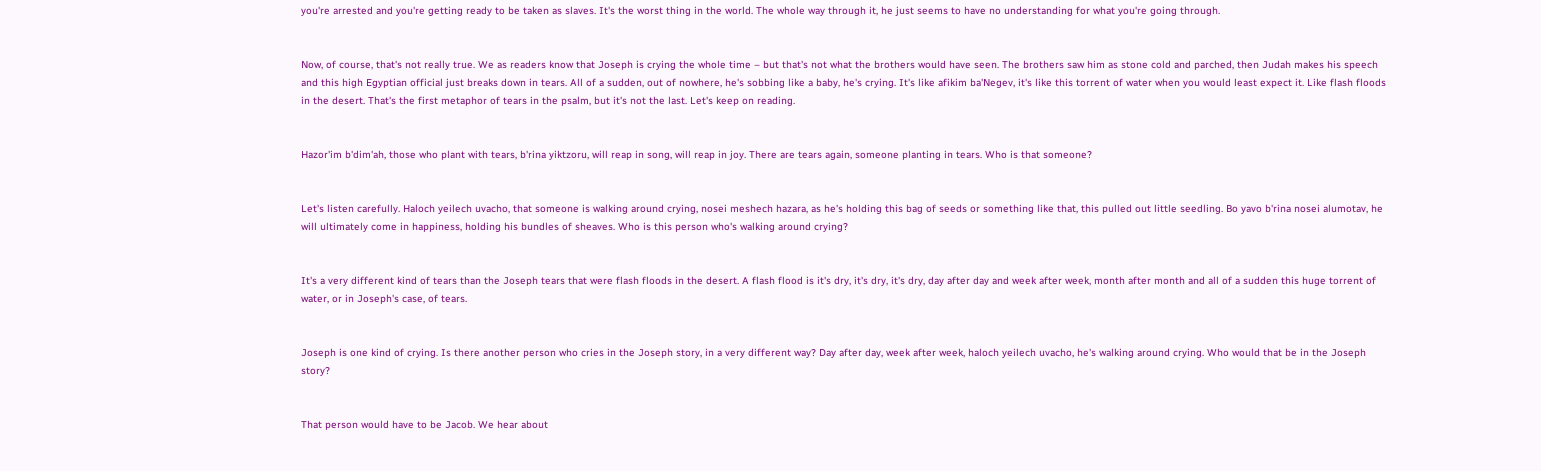you're arrested and you're getting ready to be taken as slaves. It's the worst thing in the world. The whole way through it, he just seems to have no understanding for what you're going through.


Now, of course, that's not really true. We as readers know that Joseph is crying the whole time – but that's not what the brothers would have seen. The brothers saw him as stone cold and parched, then Judah makes his speech and this high Egyptian official just breaks down in tears. All of a sudden, out of nowhere, he's sobbing like a baby, he's crying. It's like afikim ba'Negev, it's like this torrent of water when you would least expect it. Like flash floods in the desert. That's the first metaphor of tears in the psalm, but it's not the last. Let's keep on reading.


Hazor'im b'dim'ah, those who plant with tears, b'rina yiktzoru, will reap in song, will reap in joy. There are tears again, someone planting in tears. Who is that someone?


Let's listen carefully. Haloch yeilech uvacho, that someone is walking around crying, nosei meshech hazara, as he's holding this bag of seeds or something like that, this pulled out little seedling. Bo yavo b'rina nosei alumotav, he will ultimately come in happiness, holding his bundles of sheaves. Who is this person who's walking around crying?


It's a very different kind of tears than the Joseph tears that were flash floods in the desert. A flash flood is it's dry, it's dry, it's dry, day after day and week after week, month after month and all of a sudden this huge torrent of water, or in Joseph's case, of tears.


Joseph is one kind of crying. Is there another person who cries in the Joseph story, in a very different way? Day after day, week after week, haloch yeilech uvacho, he's walking around crying. Who would that be in the Joseph story?


That person would have to be Jacob. We hear about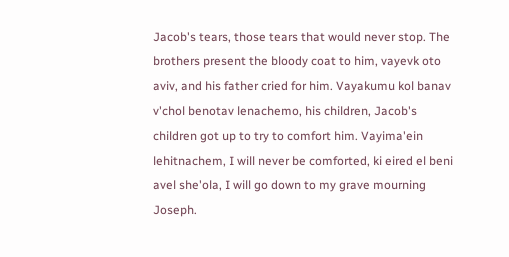Jacob's tears, those tears that would never stop. The brothers present the bloody coat to him, vayevk oto aviv, and his father cried for him. Vayakumu kol banav v'chol benotav lenachemo, his children, Jacob's children got up to try to comfort him. Vayima'ein lehitnachem, I will never be comforted, ki eired el beni avel she'ola, I will go down to my grave mourning Joseph.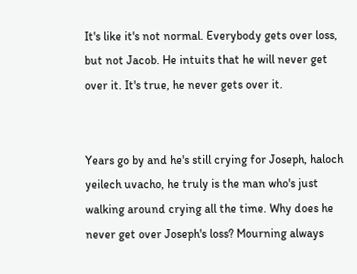It's like it's not normal. Everybody gets over loss, but not Jacob. He intuits that he will never get over it. It's true, he never gets over it.


Years go by and he's still crying for Joseph, haloch yeilech uvacho, he truly is the man who's just walking around crying all the time. Why does he never get over Joseph's loss? Mourning always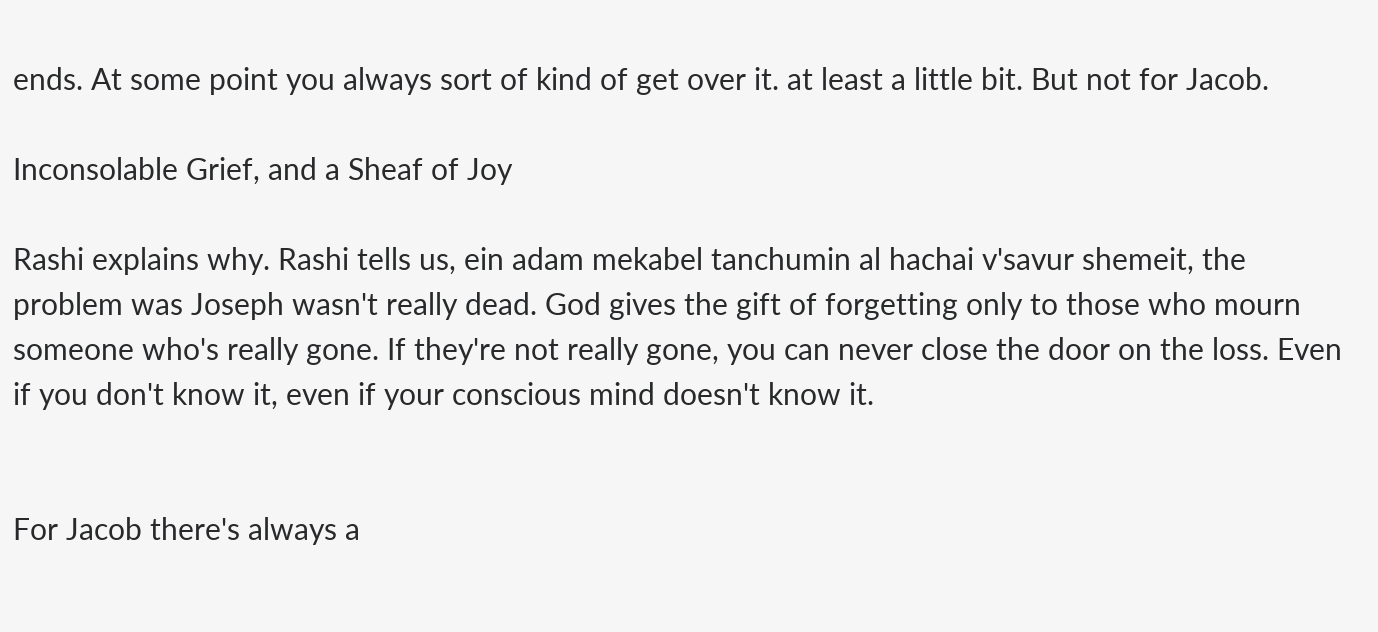ends. At some point you always sort of kind of get over it. at least a little bit. But not for Jacob.

Inconsolable Grief, and a Sheaf of Joy

Rashi explains why. Rashi tells us, ein adam mekabel tanchumin al hachai v'savur shemeit, the problem was Joseph wasn't really dead. God gives the gift of forgetting only to those who mourn someone who's really gone. If they're not really gone, you can never close the door on the loss. Even if you don't know it, even if your conscious mind doesn't know it.


For Jacob there's always a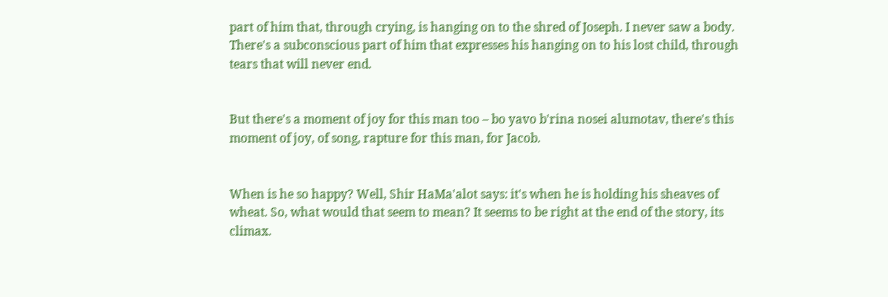part of him that, through crying, is hanging on to the shred of Joseph. I never saw a body. There's a subconscious part of him that expresses his hanging on to his lost child, through tears that will never end.


But there's a moment of joy for this man too – bo yavo b'rina nosei alumotav, there's this moment of joy, of song, rapture for this man, for Jacob.


When is he so happy? Well, Shir HaMa'alot says: it's when he is holding his sheaves of wheat. So, what would that seem to mean? It seems to be right at the end of the story, its climax.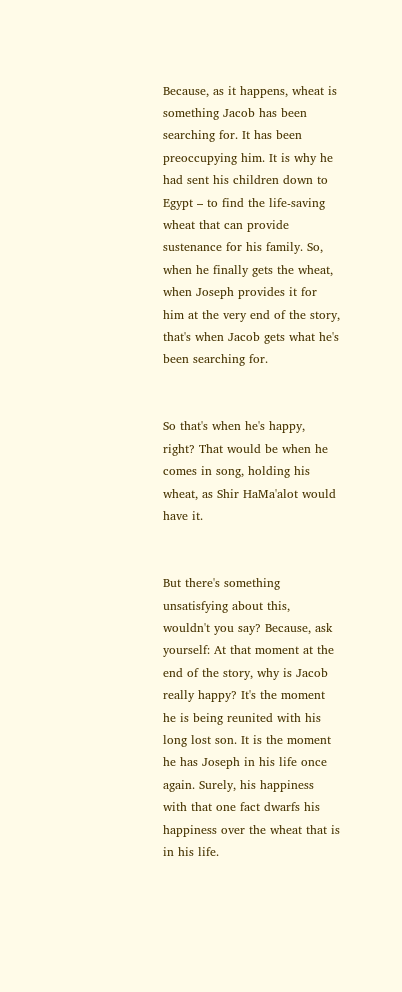Because, as it happens, wheat is something Jacob has been searching for. It has been preoccupying him. It is why he had sent his children down to Egypt – to find the life-saving wheat that can provide sustenance for his family. So, when he finally gets the wheat, when Joseph provides it for him at the very end of the story, that's when Jacob gets what he's been searching for.


So that's when he's happy, right? That would be when he comes in song, holding his wheat, as Shir HaMa'alot would have it.


But there's something unsatisfying about this, wouldn't you say? Because, ask yourself: At that moment at the end of the story, why is Jacob really happy? It's the moment he is being reunited with his long lost son. It is the moment he has Joseph in his life once again. Surely, his happiness with that one fact dwarfs his happiness over the wheat that is in his life.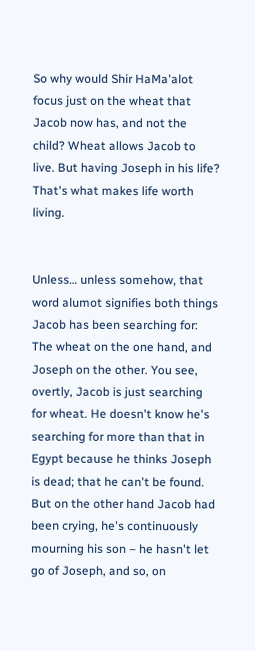So why would Shir HaMa'alot focus just on the wheat that Jacob now has, and not the child? Wheat allows Jacob to live. But having Joseph in his life? That's what makes life worth living.


Unless… unless somehow, that word alumot signifies both things Jacob has been searching for: The wheat on the one hand, and Joseph on the other. You see, overtly, Jacob is just searching for wheat. He doesn't know he's searching for more than that in Egypt because he thinks Joseph is dead; that he can't be found. But on the other hand Jacob had been crying, he's continuously mourning his son – he hasn't let go of Joseph, and so, on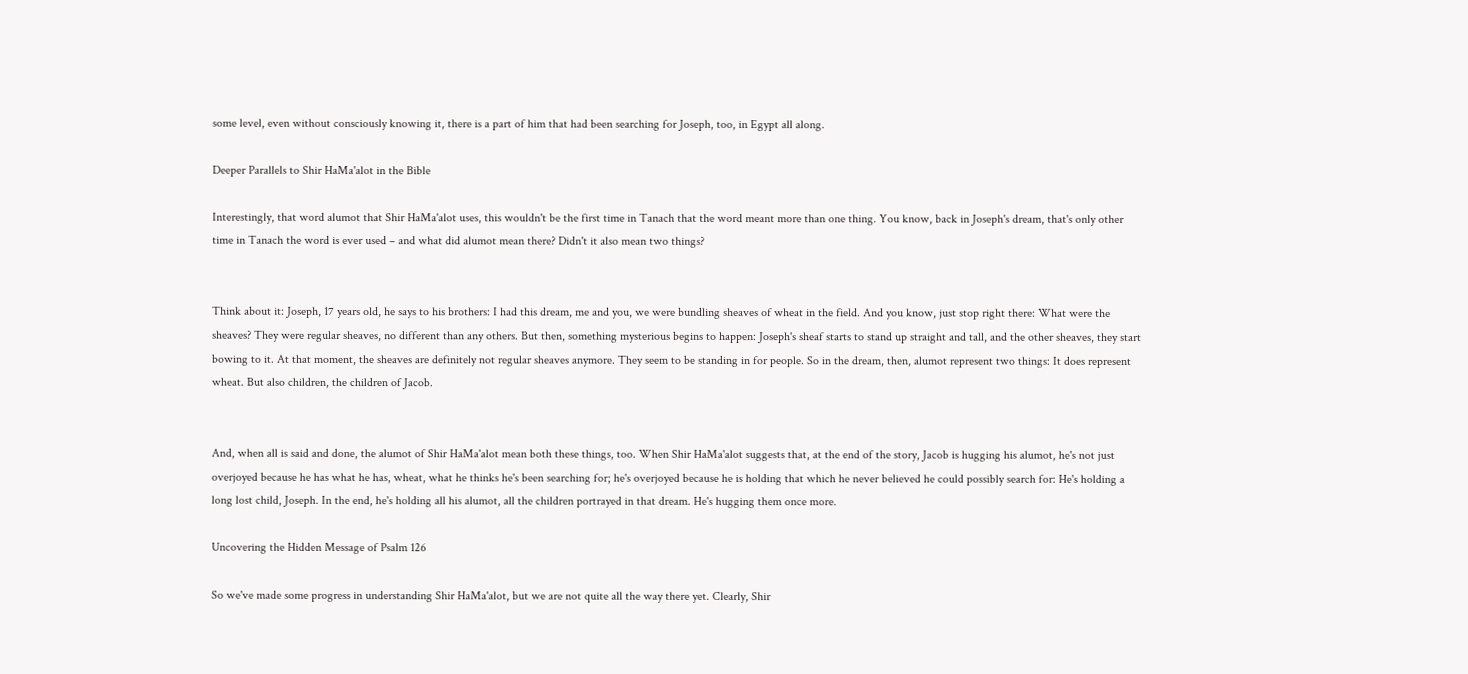some level, even without consciously knowing it, there is a part of him that had been searching for Joseph, too, in Egypt all along.

Deeper Parallels to Shir HaMa'alot in the Bible

Interestingly, that word alumot that Shir HaMa'alot uses, this wouldn't be the first time in Tanach that the word meant more than one thing. You know, back in Joseph's dream, that's only other time in Tanach the word is ever used – and what did alumot mean there? Didn't it also mean two things?


Think about it: Joseph, 17 years old, he says to his brothers: I had this dream, me and you, we were bundling sheaves of wheat in the field. And you know, just stop right there: What were the sheaves? They were regular sheaves, no different than any others. But then, something mysterious begins to happen: Joseph's sheaf starts to stand up straight and tall, and the other sheaves, they start bowing to it. At that moment, the sheaves are definitely not regular sheaves anymore. They seem to be standing in for people. So in the dream, then, alumot represent two things: It does represent wheat. But also children, the children of Jacob.


And, when all is said and done, the alumot of Shir HaMa'alot mean both these things, too. When Shir HaMa'alot suggests that, at the end of the story, Jacob is hugging his alumot, he's not just overjoyed because he has what he has, wheat, what he thinks he's been searching for; he's overjoyed because he is holding that which he never believed he could possibly search for: He's holding a long lost child, Joseph. In the end, he's holding all his alumot, all the children portrayed in that dream. He's hugging them once more.

Uncovering the Hidden Message of Psalm 126

So we've made some progress in understanding Shir HaMa'alot, but we are not quite all the way there yet. Clearly, Shir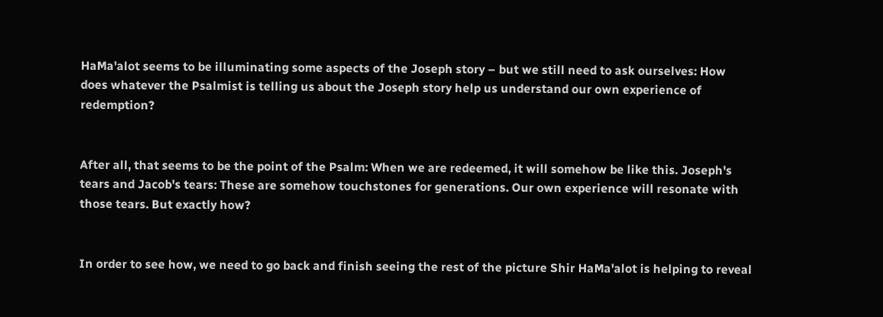HaMa'alot seems to be illuminating some aspects of the Joseph story – but we still need to ask ourselves: How does whatever the Psalmist is telling us about the Joseph story help us understand our own experience of redemption?


After all, that seems to be the point of the Psalm: When we are redeemed, it will somehow be like this. Joseph's tears and Jacob's tears: These are somehow touchstones for generations. Our own experience will resonate with those tears. But exactly how?


In order to see how, we need to go back and finish seeing the rest of the picture Shir HaMa'alot is helping to reveal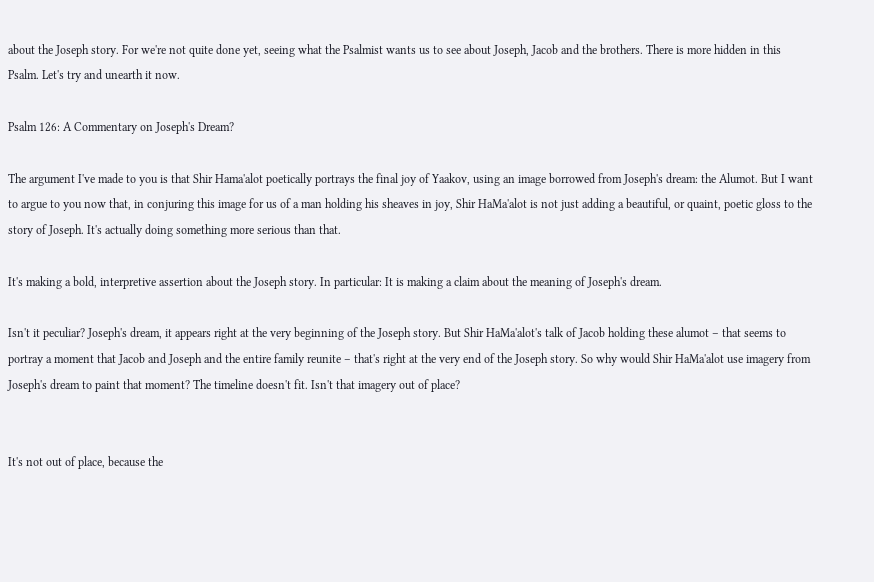about the Joseph story. For we're not quite done yet, seeing what the Psalmist wants us to see about Joseph, Jacob and the brothers. There is more hidden in this Psalm. Let's try and unearth it now.

Psalm 126: A Commentary on Joseph's Dream?

The argument I've made to you is that Shir Hama'alot poetically portrays the final joy of Yaakov, using an image borrowed from Joseph's dream: the Alumot. But I want to argue to you now that, in conjuring this image for us of a man holding his sheaves in joy, Shir HaMa'alot is not just adding a beautiful, or quaint, poetic gloss to the story of Joseph. It's actually doing something more serious than that.

It's making a bold, interpretive assertion about the Joseph story. In particular: It is making a claim about the meaning of Joseph's dream.

Isn't it peculiar? Joseph's dream, it appears right at the very beginning of the Joseph story. But Shir HaMa'alot's talk of Jacob holding these alumot – that seems to portray a moment that Jacob and Joseph and the entire family reunite – that's right at the very end of the Joseph story. So why would Shir HaMa'alot use imagery from Joseph's dream to paint that moment? The timeline doesn't fit. Isn't that imagery out of place?


It's not out of place, because the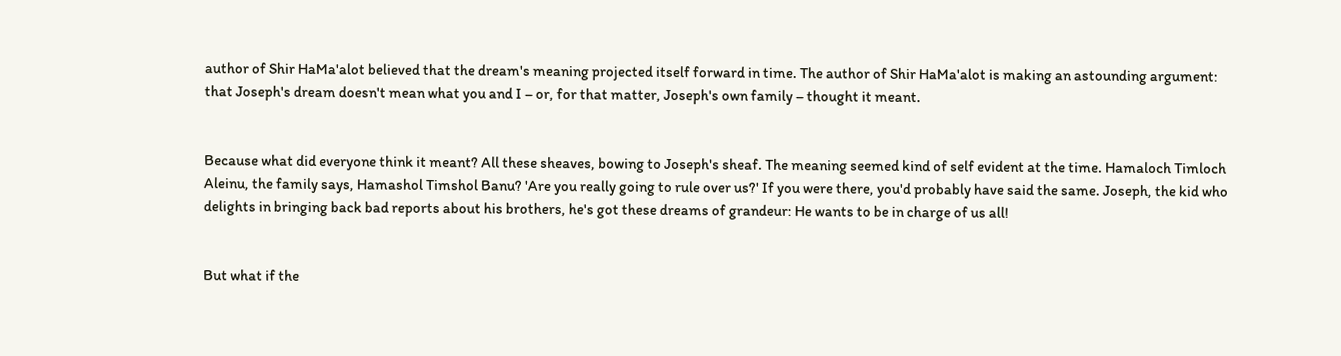author of Shir HaMa'alot believed that the dream's meaning projected itself forward in time. The author of Shir HaMa'alot is making an astounding argument: that Joseph's dream doesn't mean what you and I – or, for that matter, Joseph's own family – thought it meant.


Because what did everyone think it meant? All these sheaves, bowing to Joseph's sheaf. The meaning seemed kind of self evident at the time. Hamaloch Timloch Aleinu, the family says, Hamashol Timshol Banu? 'Are you really going to rule over us?' If you were there, you'd probably have said the same. Joseph, the kid who delights in bringing back bad reports about his brothers, he's got these dreams of grandeur: He wants to be in charge of us all!


But what if the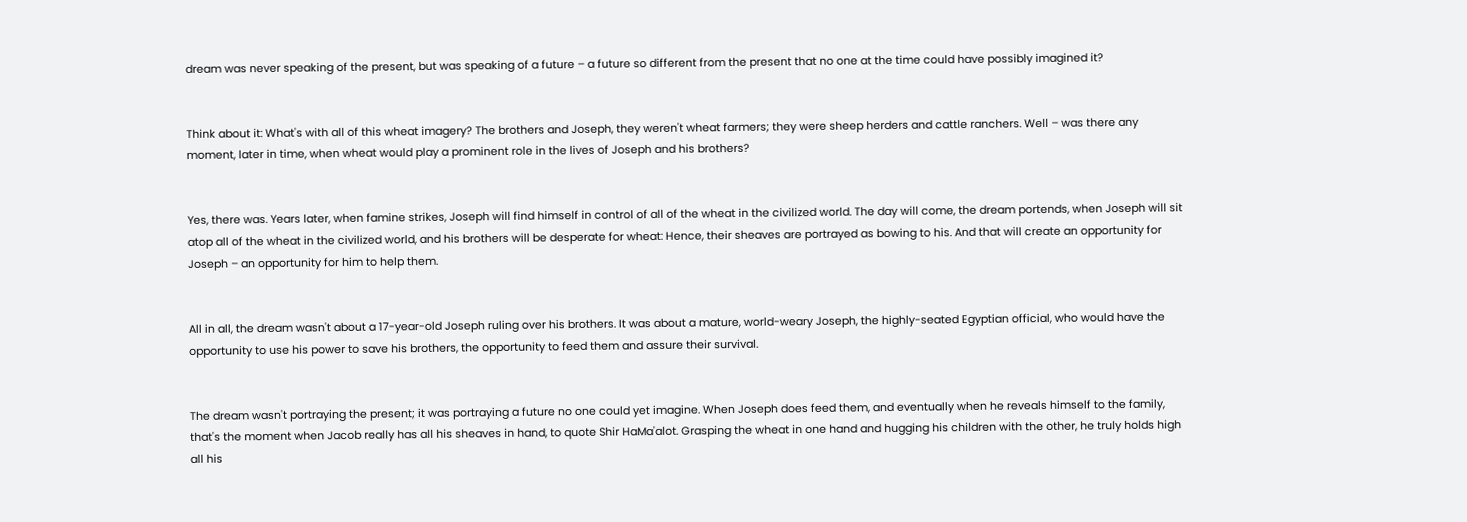dream was never speaking of the present, but was speaking of a future – a future so different from the present that no one at the time could have possibly imagined it?


Think about it: What's with all of this wheat imagery? The brothers and Joseph, they weren't wheat farmers; they were sheep herders and cattle ranchers. Well – was there any moment, later in time, when wheat would play a prominent role in the lives of Joseph and his brothers?


Yes, there was. Years later, when famine strikes, Joseph will find himself in control of all of the wheat in the civilized world. The day will come, the dream portends, when Joseph will sit atop all of the wheat in the civilized world, and his brothers will be desperate for wheat: Hence, their sheaves are portrayed as bowing to his. And that will create an opportunity for Joseph – an opportunity for him to help them.


All in all, the dream wasn't about a 17-year-old Joseph ruling over his brothers. It was about a mature, world-weary Joseph, the highly-seated Egyptian official, who would have the opportunity to use his power to save his brothers, the opportunity to feed them and assure their survival.


The dream wasn't portraying the present; it was portraying a future no one could yet imagine. When Joseph does feed them, and eventually when he reveals himself to the family, that's the moment when Jacob really has all his sheaves in hand, to quote Shir HaMa'alot. Grasping the wheat in one hand and hugging his children with the other, he truly holds high all his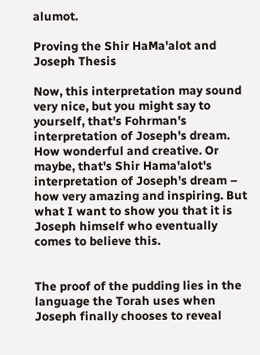alumot.

Proving the Shir HaMa'alot and Joseph Thesis

Now, this interpretation may sound very nice, but you might say to yourself, that's Fohrman's interpretation of Joseph's dream. How wonderful and creative. Or maybe, that's Shir Hama'alot's interpretation of Joseph's dream – how very amazing and inspiring. But what I want to show you that it is Joseph himself who eventually comes to believe this.


The proof of the pudding lies in the language the Torah uses when Joseph finally chooses to reveal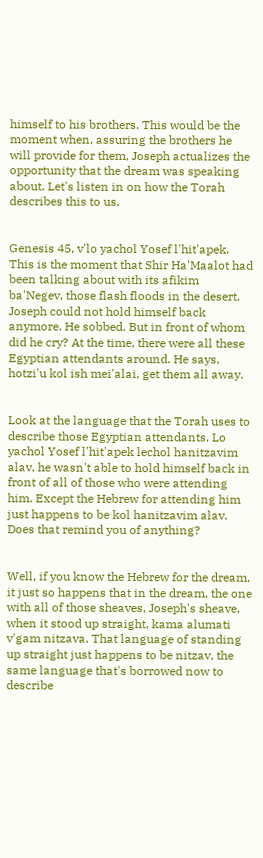himself to his brothers. This would be the moment when, assuring the brothers he will provide for them, Joseph actualizes the opportunity that the dream was speaking about. Let's listen in on how the Torah describes this to us.


Genesis 45, v'lo yachol Yosef l'hit'apek. This is the moment that Shir Ha'Maalot had been talking about with its afikim ba'Negev, those flash floods in the desert. Joseph could not hold himself back anymore. He sobbed. But in front of whom did he cry? At the time, there were all these Egyptian attendants around. He says, hotzi'u kol ish mei'alai, get them all away.


Look at the language that the Torah uses to describe those Egyptian attendants. Lo yachol Yosef l'hit'apek lechol hanitzavim alav, he wasn't able to hold himself back in front of all of those who were attending him. Except the Hebrew for attending him just happens to be kol hanitzavim alav. Does that remind you of anything?


Well, if you know the Hebrew for the dream, it just so happens that in the dream, the one with all of those sheaves, Joseph's sheave, when it stood up straight, kama alumati v'gam nitzava. That language of standing up straight just happens to be nitzav, the same language that's borrowed now to describe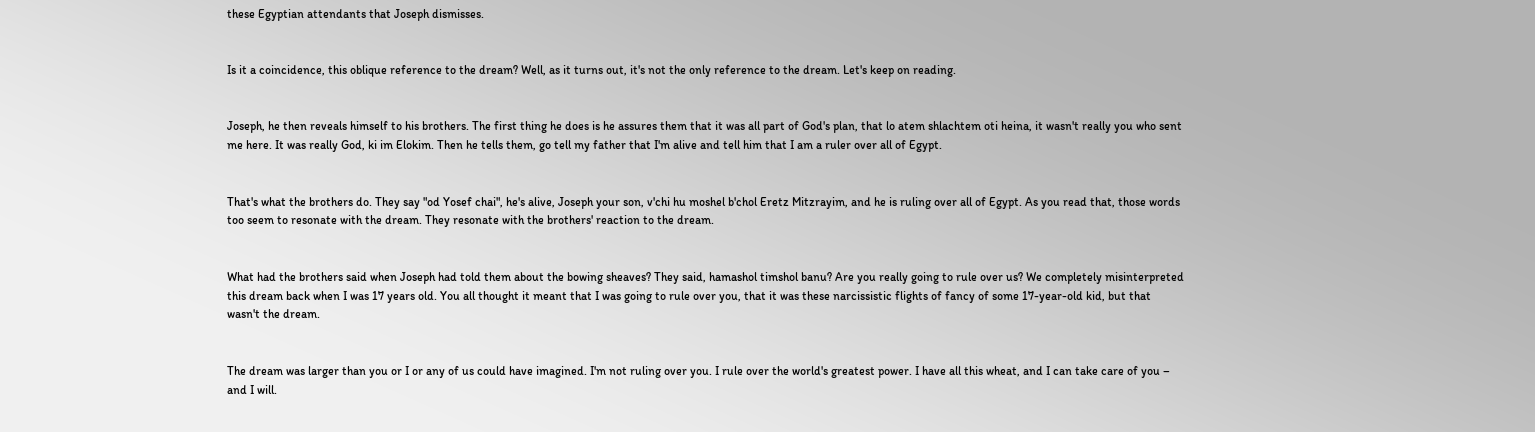these Egyptian attendants that Joseph dismisses.


Is it a coincidence, this oblique reference to the dream? Well, as it turns out, it's not the only reference to the dream. Let's keep on reading.


Joseph, he then reveals himself to his brothers. The first thing he does is he assures them that it was all part of God's plan, that lo atem shlachtem oti heina, it wasn't really you who sent me here. It was really God, ki im Elokim. Then he tells them, go tell my father that I'm alive and tell him that I am a ruler over all of Egypt.


That's what the brothers do. They say "od Yosef chai", he's alive, Joseph your son, v'chi hu moshel b'chol Eretz Mitzrayim, and he is ruling over all of Egypt. As you read that, those words too seem to resonate with the dream. They resonate with the brothers' reaction to the dream.


What had the brothers said when Joseph had told them about the bowing sheaves? They said, hamashol timshol banu? Are you really going to rule over us? We completely misinterpreted this dream back when I was 17 years old. You all thought it meant that I was going to rule over you, that it was these narcissistic flights of fancy of some 17-year-old kid, but that wasn't the dream.


The dream was larger than you or I or any of us could have imagined. I'm not ruling over you. I rule over the world's greatest power. I have all this wheat, and I can take care of you – and I will.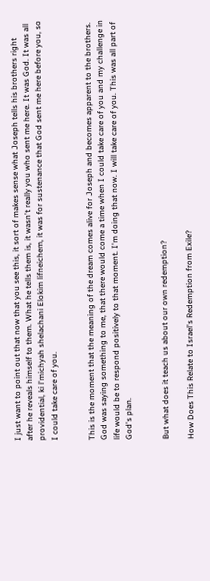I just want to point out that now that you see this, it sort of makes sense what Joseph tells his brothers right after he reveals himself to them. What he tells them is, it wasn't really you who sent me here. It was God. It was all providential, ki l'michyah shelachani Elokim lifneichem, it was for sustenance that God sent me here before you, so I could take care of you.


This is the moment that the meaning of the dream comes alive for Joseph and becomes apparent to the brothers. God was saying something to me, that there would come a time when I could take care of you and my challenge in life would be to respond positively to that moment. I'm doing that now. I will take care of you. This was all part of God's plan.


But what does it teach us about our own redemption?

How Does This Relate to Israel's Redemption from Exile?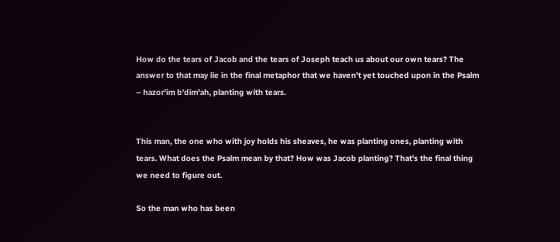How do the tears of Jacob and the tears of Joseph teach us about our own tears? The answer to that may lie in the final metaphor that we haven't yet touched upon in the Psalm – hazor'im b'dim'ah, planting with tears.


This man, the one who with joy holds his sheaves, he was planting ones, planting with tears. What does the Psalm mean by that? How was Jacob planting? That's the final thing we need to figure out.

So the man who has been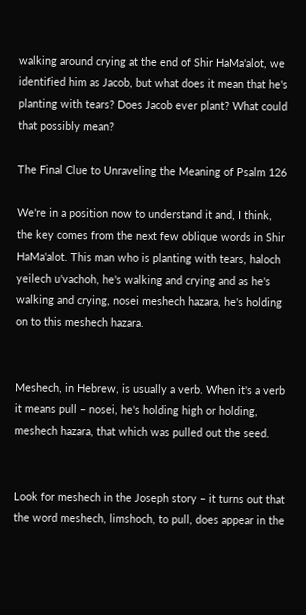walking around crying at the end of Shir HaMa'alot, we identified him as Jacob, but what does it mean that he's planting with tears? Does Jacob ever plant? What could that possibly mean?

The Final Clue to Unraveling the Meaning of Psalm 126

We're in a position now to understand it and, I think, the key comes from the next few oblique words in Shir HaMa'alot. This man who is planting with tears, haloch yeilech u'vachoh, he's walking and crying and as he's walking and crying, nosei meshech hazara, he's holding on to this meshech hazara.


Meshech, in Hebrew, is usually a verb. When it's a verb it means pull – nosei, he's holding high or holding, meshech hazara, that which was pulled out the seed.


Look for meshech in the Joseph story – it turns out that the word meshech, limshoch, to pull, does appear in the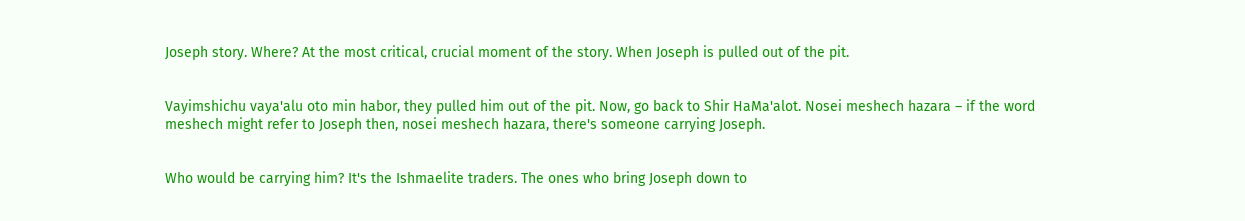Joseph story. Where? At the most critical, crucial moment of the story. When Joseph is pulled out of the pit.


Vayimshichu vaya'alu oto min habor, they pulled him out of the pit. Now, go back to Shir HaMa'alot. Nosei meshech hazara – if the word meshech might refer to Joseph then, nosei meshech hazara, there's someone carrying Joseph.


Who would be carrying him? It's the Ishmaelite traders. The ones who bring Joseph down to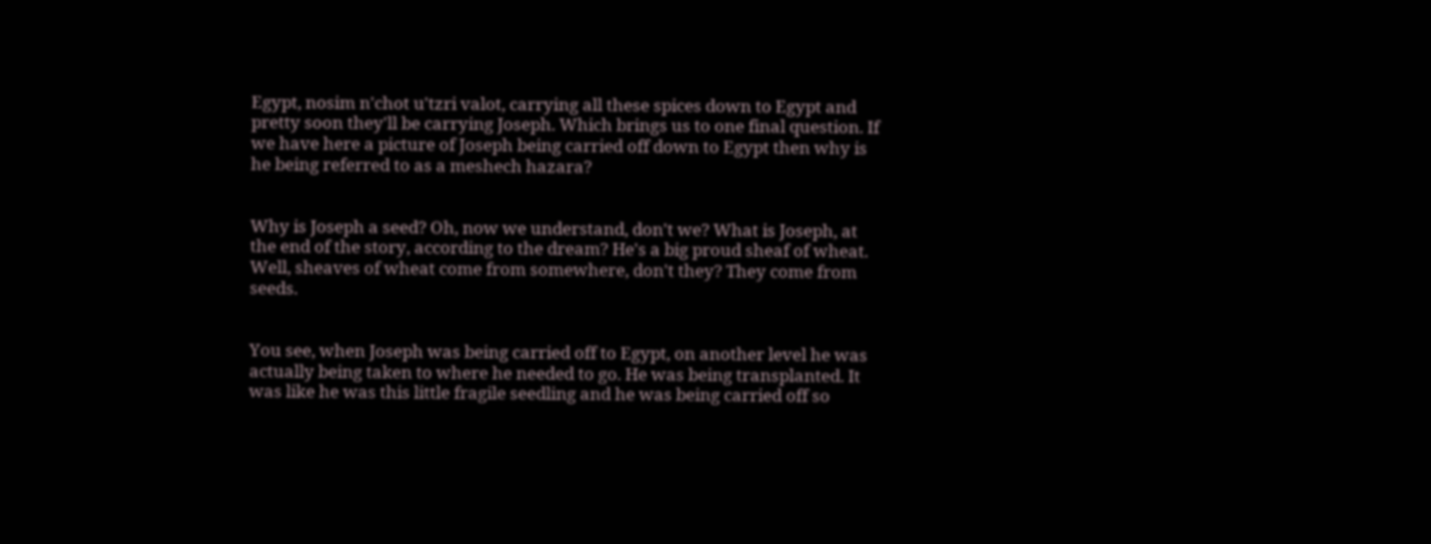Egypt, nosim n'chot u'tzri valot, carrying all these spices down to Egypt and pretty soon they'll be carrying Joseph. Which brings us to one final question. If we have here a picture of Joseph being carried off down to Egypt then why is he being referred to as a meshech hazara?


Why is Joseph a seed? Oh, now we understand, don't we? What is Joseph, at the end of the story, according to the dream? He's a big proud sheaf of wheat. Well, sheaves of wheat come from somewhere, don't they? They come from seeds.


You see, when Joseph was being carried off to Egypt, on another level he was actually being taken to where he needed to go. He was being transplanted. It was like he was this little fragile seedling and he was being carried off so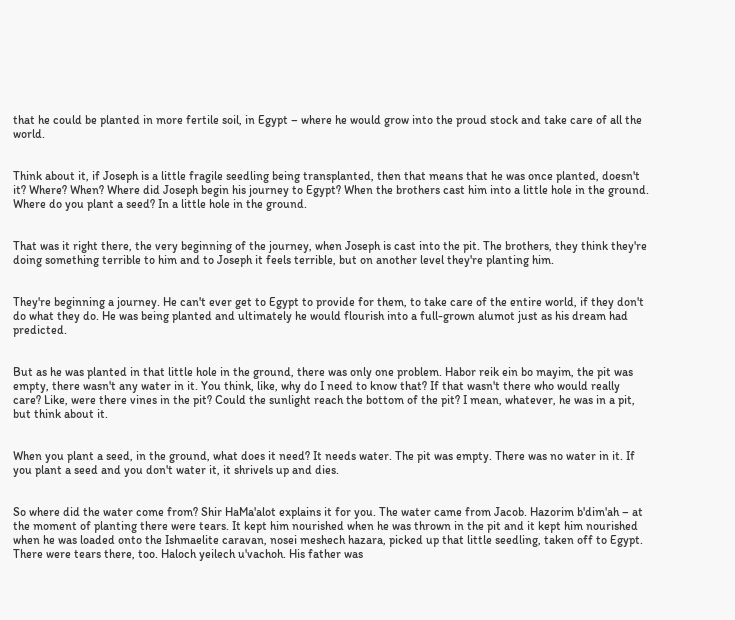that he could be planted in more fertile soil, in Egypt – where he would grow into the proud stock and take care of all the world.


Think about it, if Joseph is a little fragile seedling being transplanted, then that means that he was once planted, doesn't it? Where? When? Where did Joseph begin his journey to Egypt? When the brothers cast him into a little hole in the ground. Where do you plant a seed? In a little hole in the ground.


That was it right there, the very beginning of the journey, when Joseph is cast into the pit. The brothers, they think they're doing something terrible to him and to Joseph it feels terrible, but on another level they're planting him.


They're beginning a journey. He can't ever get to Egypt to provide for them, to take care of the entire world, if they don't do what they do. He was being planted and ultimately he would flourish into a full-grown alumot just as his dream had predicted.


But as he was planted in that little hole in the ground, there was only one problem. Habor reik ein bo mayim, the pit was empty, there wasn't any water in it. You think, like, why do I need to know that? If that wasn't there who would really care? Like, were there vines in the pit? Could the sunlight reach the bottom of the pit? I mean, whatever, he was in a pit, but think about it.


When you plant a seed, in the ground, what does it need? It needs water. The pit was empty. There was no water in it. If you plant a seed and you don't water it, it shrivels up and dies.


So where did the water come from? Shir HaMa'alot explains it for you. The water came from Jacob. Hazorim b'dim'ah – at the moment of planting there were tears. It kept him nourished when he was thrown in the pit and it kept him nourished when he was loaded onto the Ishmaelite caravan, nosei meshech hazara, picked up that little seedling, taken off to Egypt. There were tears there, too. Haloch yeilech u'vachoh. His father was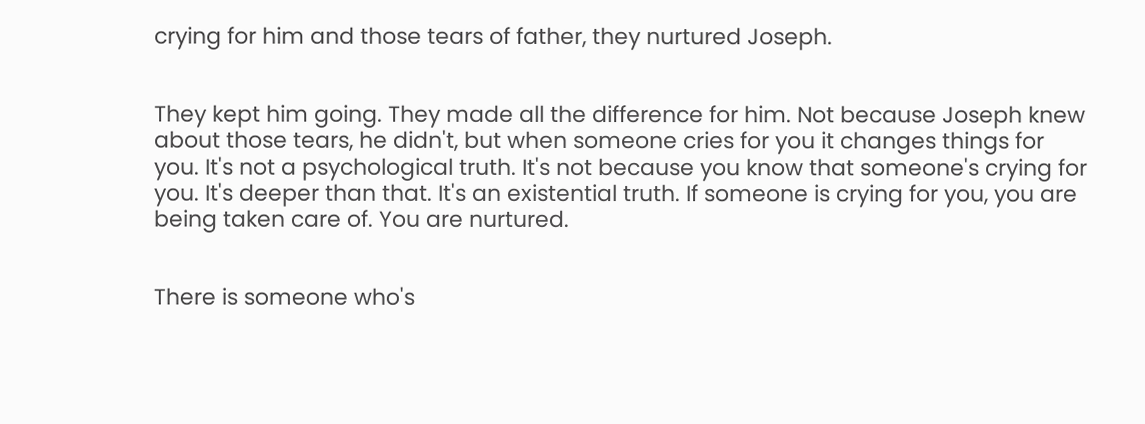crying for him and those tears of father, they nurtured Joseph.


They kept him going. They made all the difference for him. Not because Joseph knew about those tears, he didn't, but when someone cries for you it changes things for you. It's not a psychological truth. It's not because you know that someone's crying for you. It's deeper than that. It's an existential truth. If someone is crying for you, you are being taken care of. You are nurtured.


There is someone who's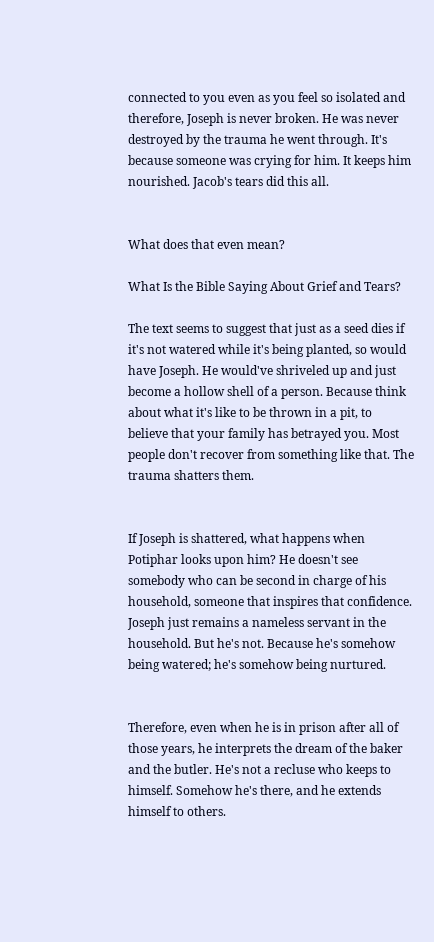connected to you even as you feel so isolated and therefore, Joseph is never broken. He was never destroyed by the trauma he went through. It's because someone was crying for him. It keeps him nourished. Jacob's tears did this all.


What does that even mean?

What Is the Bible Saying About Grief and Tears?

The text seems to suggest that just as a seed dies if it's not watered while it's being planted, so would have Joseph. He would've shriveled up and just become a hollow shell of a person. Because think about what it's like to be thrown in a pit, to believe that your family has betrayed you. Most people don't recover from something like that. The trauma shatters them.


If Joseph is shattered, what happens when Potiphar looks upon him? He doesn't see somebody who can be second in charge of his household, someone that inspires that confidence. Joseph just remains a nameless servant in the household. But he's not. Because he's somehow being watered; he's somehow being nurtured.


Therefore, even when he is in prison after all of those years, he interprets the dream of the baker and the butler. He's not a recluse who keeps to himself. Somehow he's there, and he extends himself to others.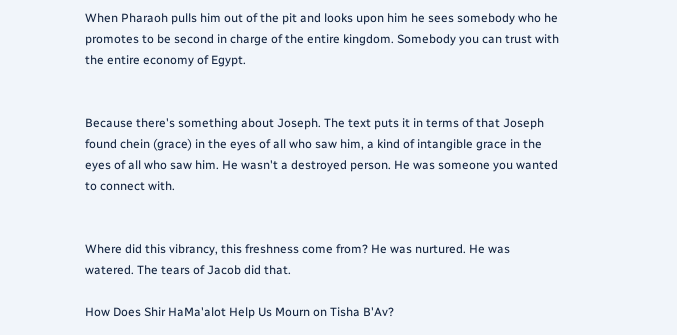When Pharaoh pulls him out of the pit and looks upon him he sees somebody who he promotes to be second in charge of the entire kingdom. Somebody you can trust with the entire economy of Egypt.


Because there's something about Joseph. The text puts it in terms of that Joseph found chein (grace) in the eyes of all who saw him, a kind of intangible grace in the eyes of all who saw him. He wasn't a destroyed person. He was someone you wanted to connect with.


Where did this vibrancy, this freshness come from? He was nurtured. He was watered. The tears of Jacob did that.

How Does Shir HaMa'alot Help Us Mourn on Tisha B'Av?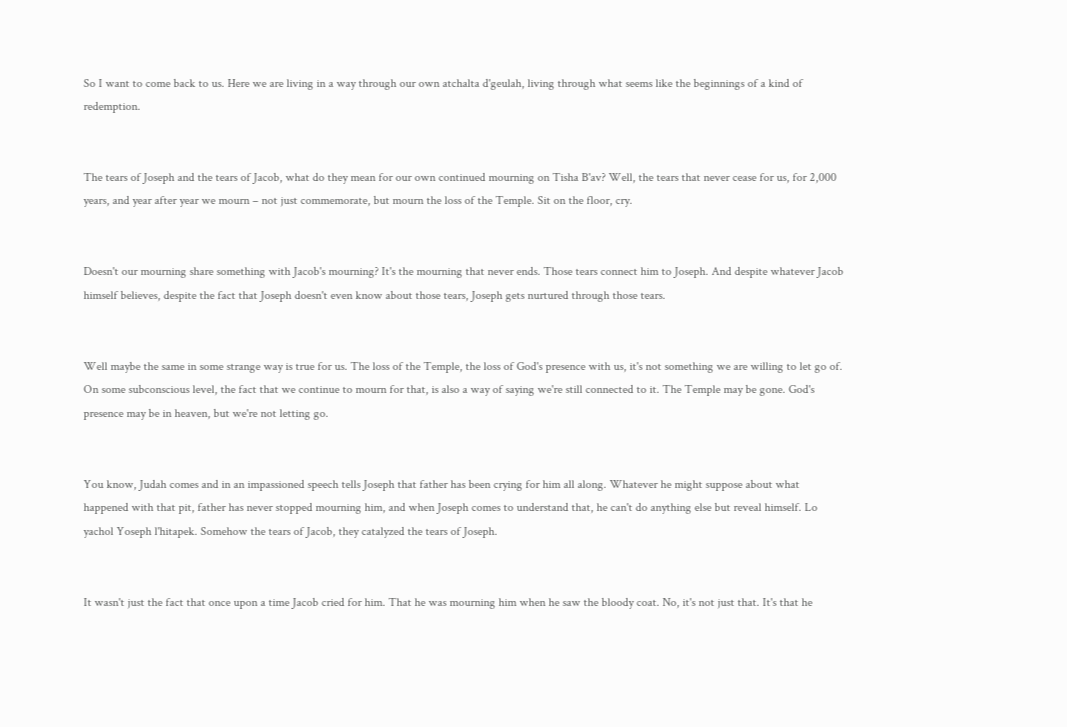So I want to come back to us. Here we are living in a way through our own atchalta d'geulah, living through what seems like the beginnings of a kind of redemption.


The tears of Joseph and the tears of Jacob, what do they mean for our own continued mourning on Tisha B'av? Well, the tears that never cease for us, for 2,000 years, and year after year we mourn – not just commemorate, but mourn the loss of the Temple. Sit on the floor, cry.


Doesn't our mourning share something with Jacob's mourning? It's the mourning that never ends. Those tears connect him to Joseph. And despite whatever Jacob himself believes, despite the fact that Joseph doesn't even know about those tears, Joseph gets nurtured through those tears.


Well maybe the same in some strange way is true for us. The loss of the Temple, the loss of God's presence with us, it's not something we are willing to let go of. On some subconscious level, the fact that we continue to mourn for that, is also a way of saying we're still connected to it. The Temple may be gone. God's presence may be in heaven, but we're not letting go.


You know, Judah comes and in an impassioned speech tells Joseph that father has been crying for him all along. Whatever he might suppose about what happened with that pit, father has never stopped mourning him, and when Joseph comes to understand that, he can't do anything else but reveal himself. Lo yachol Yoseph l'hitapek. Somehow the tears of Jacob, they catalyzed the tears of Joseph.


It wasn't just the fact that once upon a time Jacob cried for him. That he was mourning him when he saw the bloody coat. No, it's not just that. It's that he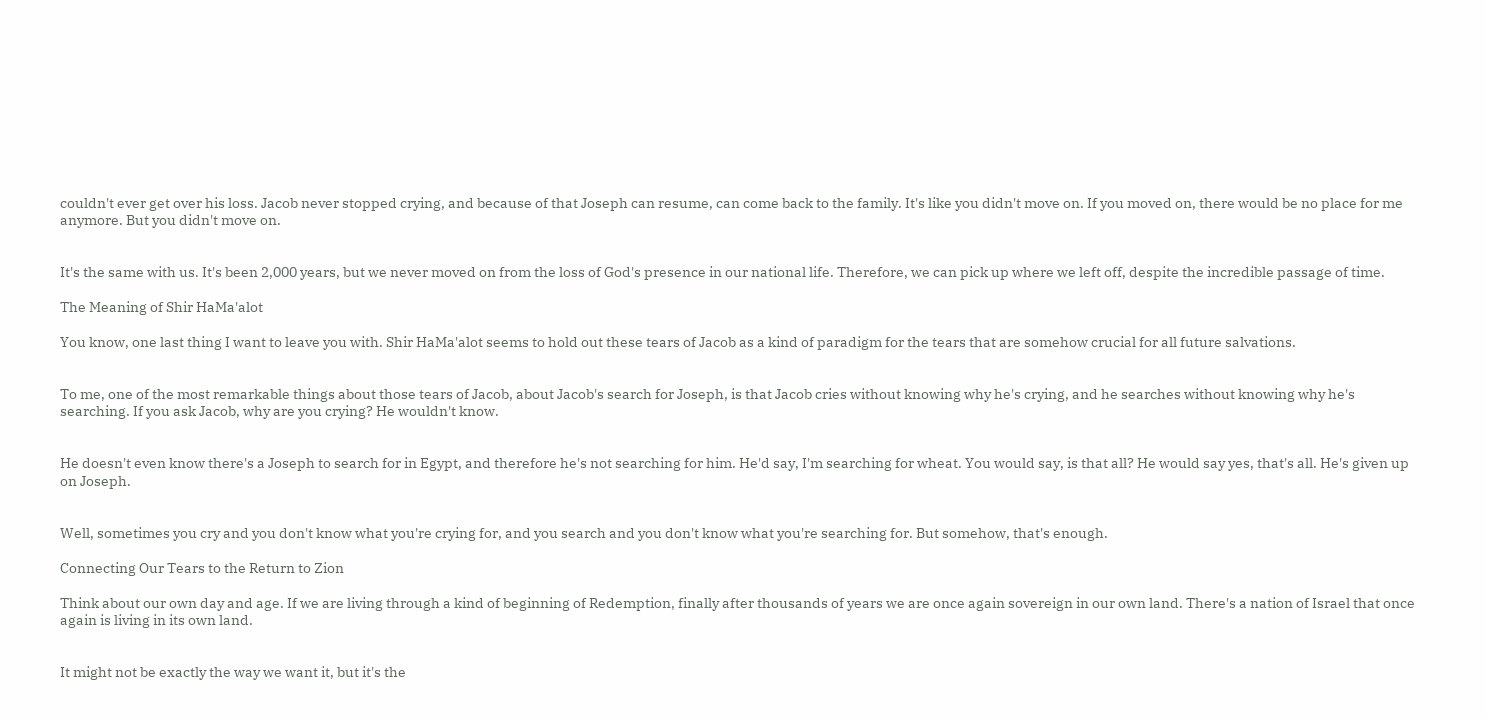couldn't ever get over his loss. Jacob never stopped crying, and because of that Joseph can resume, can come back to the family. It's like you didn't move on. If you moved on, there would be no place for me anymore. But you didn't move on.


It's the same with us. It's been 2,000 years, but we never moved on from the loss of God's presence in our national life. Therefore, we can pick up where we left off, despite the incredible passage of time.

The Meaning of Shir HaMa'alot

You know, one last thing I want to leave you with. Shir HaMa'alot seems to hold out these tears of Jacob as a kind of paradigm for the tears that are somehow crucial for all future salvations.


To me, one of the most remarkable things about those tears of Jacob, about Jacob's search for Joseph, is that Jacob cries without knowing why he's crying, and he searches without knowing why he's searching. If you ask Jacob, why are you crying? He wouldn't know.


He doesn't even know there's a Joseph to search for in Egypt, and therefore he's not searching for him. He'd say, I'm searching for wheat. You would say, is that all? He would say yes, that's all. He's given up on Joseph.


Well, sometimes you cry and you don't know what you're crying for, and you search and you don't know what you're searching for. But somehow, that's enough.

Connecting Our Tears to the Return to Zion

Think about our own day and age. If we are living through a kind of beginning of Redemption, finally after thousands of years we are once again sovereign in our own land. There's a nation of Israel that once again is living in its own land.


It might not be exactly the way we want it, but it's the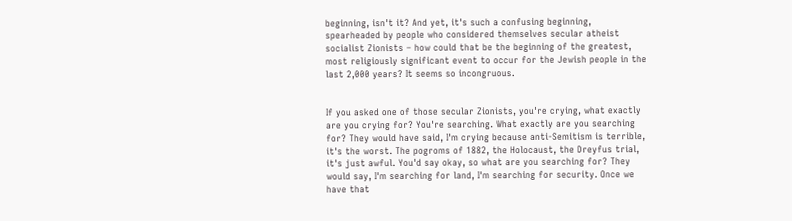beginning, isn't it? And yet, it's such a confusing beginning, spearheaded by people who considered themselves secular atheist socialist Zionists – how could that be the beginning of the greatest, most religiously significant event to occur for the Jewish people in the last 2,000 years? It seems so incongruous.


If you asked one of those secular Zionists, you're crying, what exactly are you crying for? You're searching. What exactly are you searching for? They would have said, I'm crying because anti-Semitism is terrible, it's the worst. The pogroms of 1882, the Holocaust, the Dreyfus trial, it's just awful. You'd say okay, so what are you searching for? They would say, I'm searching for land, I'm searching for security. Once we have that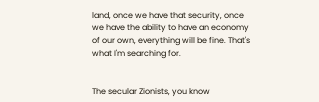land, once we have that security, once we have the ability to have an economy of our own, everything will be fine. That's what I'm searching for.


The secular Zionists, you know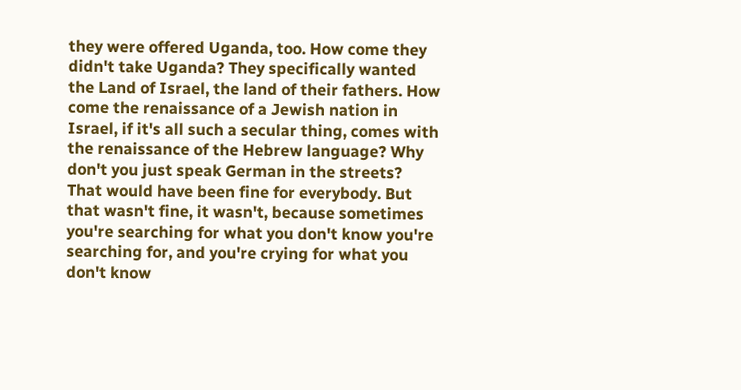they were offered Uganda, too. How come they didn't take Uganda? They specifically wanted the Land of Israel, the land of their fathers. How come the renaissance of a Jewish nation in Israel, if it's all such a secular thing, comes with the renaissance of the Hebrew language? Why don't you just speak German in the streets? That would have been fine for everybody. But that wasn't fine, it wasn't, because sometimes you're searching for what you don't know you're searching for, and you're crying for what you don't know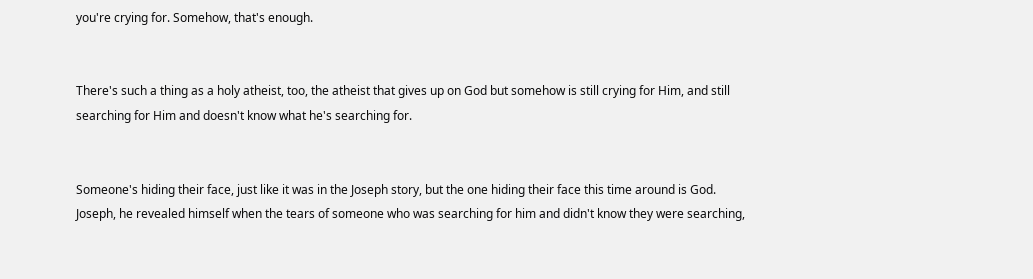you're crying for. Somehow, that's enough.


There's such a thing as a holy atheist, too, the atheist that gives up on God but somehow is still crying for Him, and still searching for Him and doesn't know what he's searching for.


Someone's hiding their face, just like it was in the Joseph story, but the one hiding their face this time around is God. Joseph, he revealed himself when the tears of someone who was searching for him and didn't know they were searching,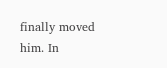finally moved him. In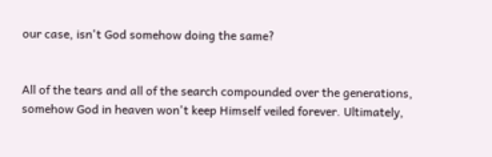our case, isn't God somehow doing the same?


All of the tears and all of the search compounded over the generations, somehow God in heaven won't keep Himself veiled forever. Ultimately,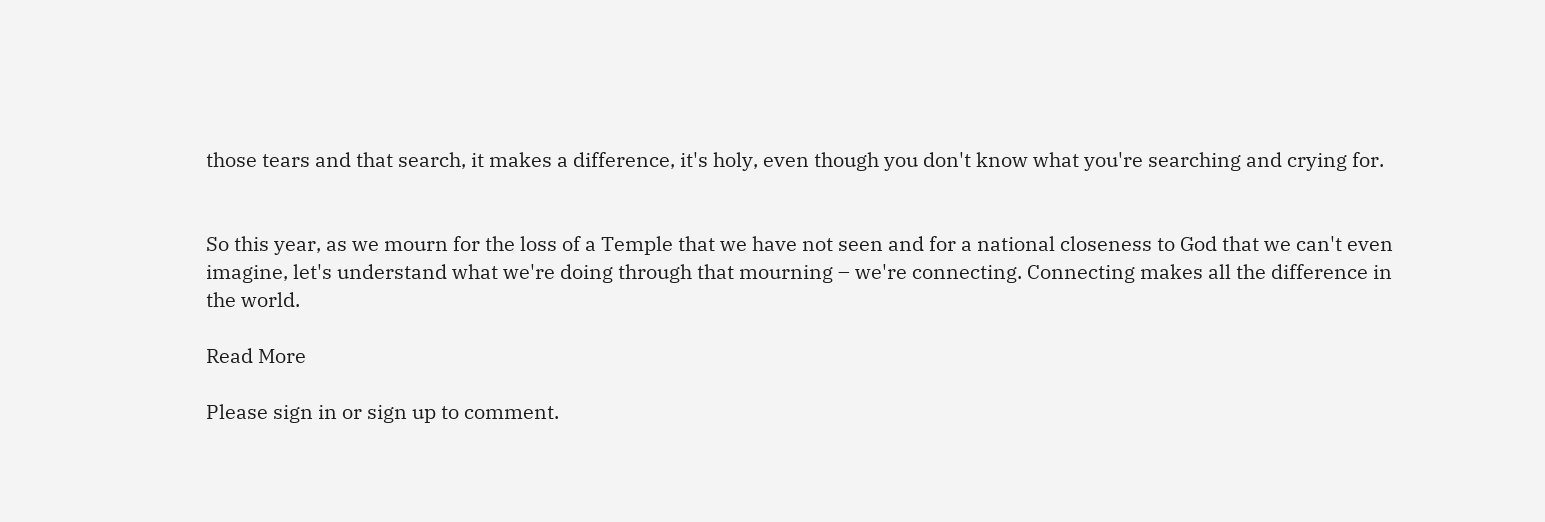those tears and that search, it makes a difference, it's holy, even though you don't know what you're searching and crying for.


So this year, as we mourn for the loss of a Temple that we have not seen and for a national closeness to God that we can't even imagine, let's understand what we're doing through that mourning – we're connecting. Connecting makes all the difference in the world.

Read More

Please sign in or sign up to comment.